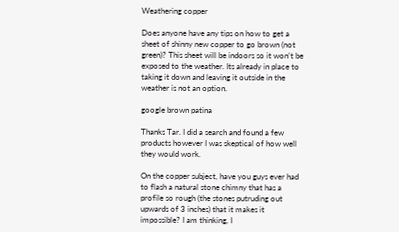Weathering copper

Does anyone have any tips on how to get a sheet of shinny new copper to go brown (not green)? This sheet will be indoors so it won’t be exposed to the weather. Its already in place to taking it down and leaving it outside in the weather is not an option.

google brown patina

Thanks Tar. I did a search and found a few products however I was skeptical of how well they would work.

On the copper subject, have you guys ever had to flash a natural stone chimny that has a profile so rough (the stones putruding out upwards of 3 inches) that it makes it impossible? I am thinking, I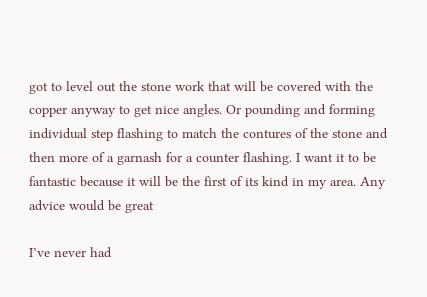got to level out the stone work that will be covered with the copper anyway to get nice angles. Or pounding and forming individual step flashing to match the contures of the stone and then more of a garnash for a counter flashing. I want it to be fantastic because it will be the first of its kind in my area. Any advice would be great

I’ve never had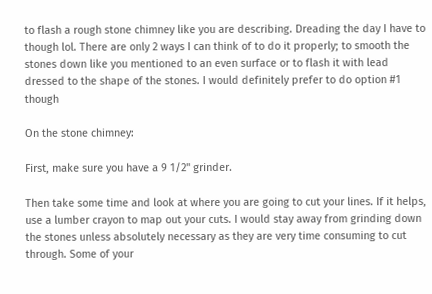to flash a rough stone chimney like you are describing. Dreading the day I have to though lol. There are only 2 ways I can think of to do it properly; to smooth the stones down like you mentioned to an even surface or to flash it with lead dressed to the shape of the stones. I would definitely prefer to do option #1 though

On the stone chimney:

First, make sure you have a 9 1/2" grinder.

Then take some time and look at where you are going to cut your lines. If it helps, use a lumber crayon to map out your cuts. I would stay away from grinding down the stones unless absolutely necessary as they are very time consuming to cut through. Some of your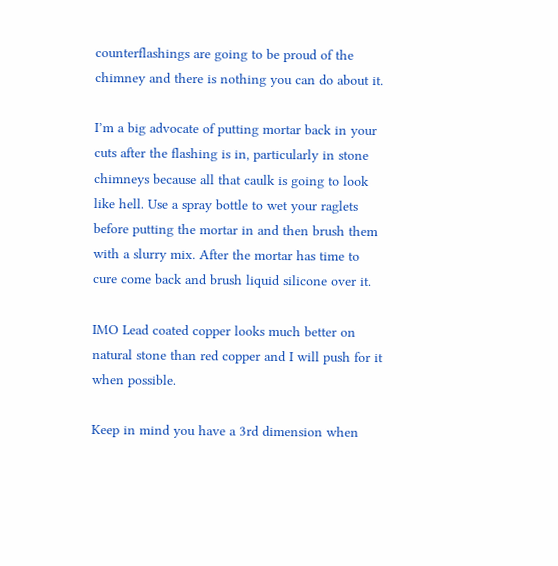counterflashings are going to be proud of the chimney and there is nothing you can do about it.

I’m a big advocate of putting mortar back in your cuts after the flashing is in, particularly in stone chimneys because all that caulk is going to look like hell. Use a spray bottle to wet your raglets before putting the mortar in and then brush them with a slurry mix. After the mortar has time to cure come back and brush liquid silicone over it.

IMO Lead coated copper looks much better on natural stone than red copper and I will push for it when possible.

Keep in mind you have a 3rd dimension when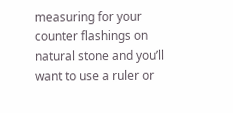measuring for your counter flashings on natural stone and you’ll want to use a ruler or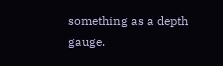something as a depth gauge.